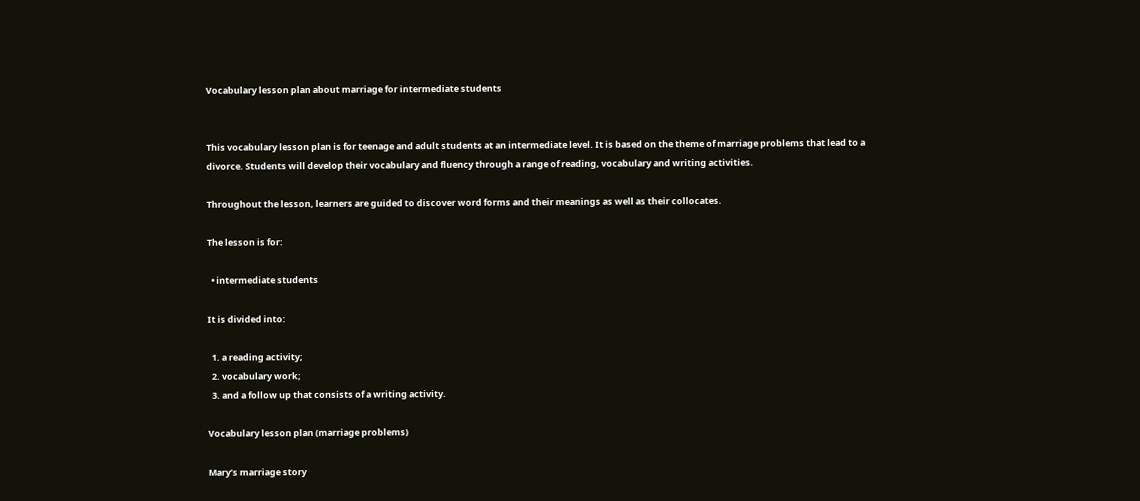Vocabulary lesson plan about marriage for intermediate students


This vocabulary lesson plan is for teenage and adult students at an intermediate level. It is based on the theme of marriage problems that lead to a divorce. Students will develop their vocabulary and fluency through a range of reading, vocabulary and writing activities.

Throughout the lesson, learners are guided to discover word forms and their meanings as well as their collocates.

The lesson is for:

  • intermediate students

It is divided into:

  1. a reading activity;
  2. vocabulary work;
  3. and a follow up that consists of a writing activity.

Vocabulary lesson plan (marriage problems)

Mary’s marriage story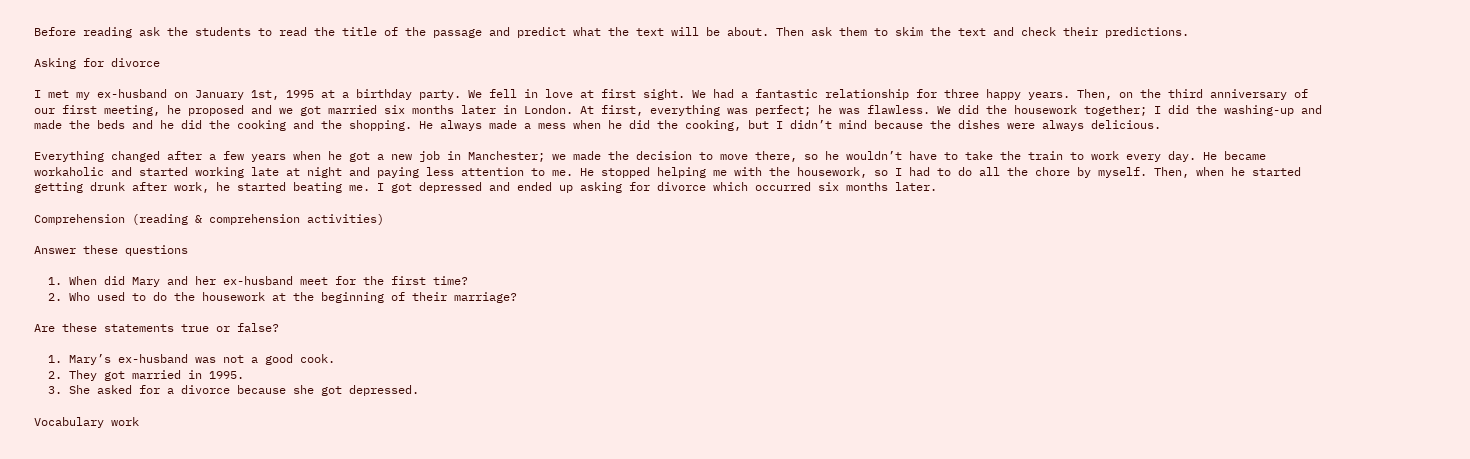Before reading ask the students to read the title of the passage and predict what the text will be about. Then ask them to skim the text and check their predictions.

Asking for divorce

I met my ex-husband on January 1st, 1995 at a birthday party. We fell in love at first sight. We had a fantastic relationship for three happy years. Then, on the third anniversary of our first meeting, he proposed and we got married six months later in London. At first, everything was perfect; he was flawless. We did the housework together; I did the washing-up and made the beds and he did the cooking and the shopping. He always made a mess when he did the cooking, but I didn’t mind because the dishes were always delicious.

Everything changed after a few years when he got a new job in Manchester; we made the decision to move there, so he wouldn’t have to take the train to work every day. He became workaholic and started working late at night and paying less attention to me. He stopped helping me with the housework, so I had to do all the chore by myself. Then, when he started getting drunk after work, he started beating me. I got depressed and ended up asking for divorce which occurred six months later.

Comprehension (reading & comprehension activities)

Answer these questions

  1. When did Mary and her ex-husband meet for the first time?
  2. Who used to do the housework at the beginning of their marriage?

Are these statements true or false?

  1. Mary’s ex-husband was not a good cook.
  2. They got married in 1995.
  3. She asked for a divorce because she got depressed.

Vocabulary work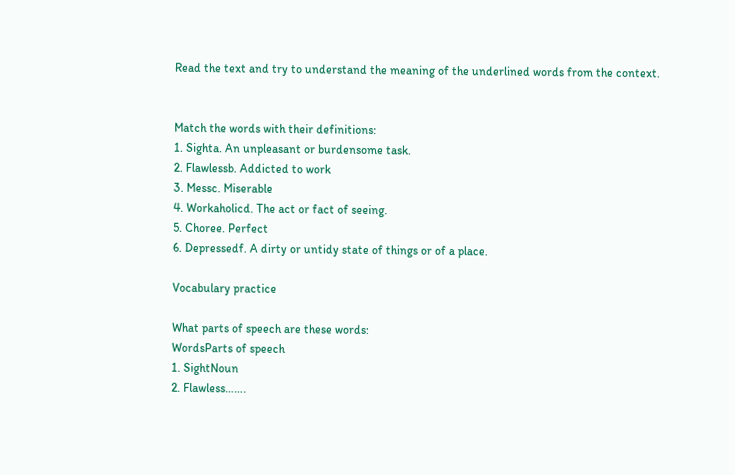Read the text and try to understand the meaning of the underlined words from the context.


Match the words with their definitions:
1. Sighta. An unpleasant or burdensome task.
2. Flawlessb. Addicted to work
3. Messc. Miserable
4. Workaholicd. The act or fact of seeing.
5. Choree. Perfect
6. Depressedf. A dirty or untidy state of things or of a place.

Vocabulary practice

What parts of speech are these words:
WordsParts of speech
1. SightNoun
2. Flawless…….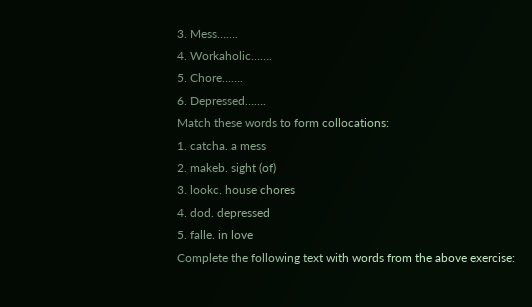3. Mess…….
4. Workaholic…….
5. Chore…….
6. Depressed…….
Match these words to form collocations:
1. catcha. a mess
2. makeb. sight (of)
3. lookc. house chores
4. dod. depressed
5. falle. in love
Complete the following text with words from the above exercise: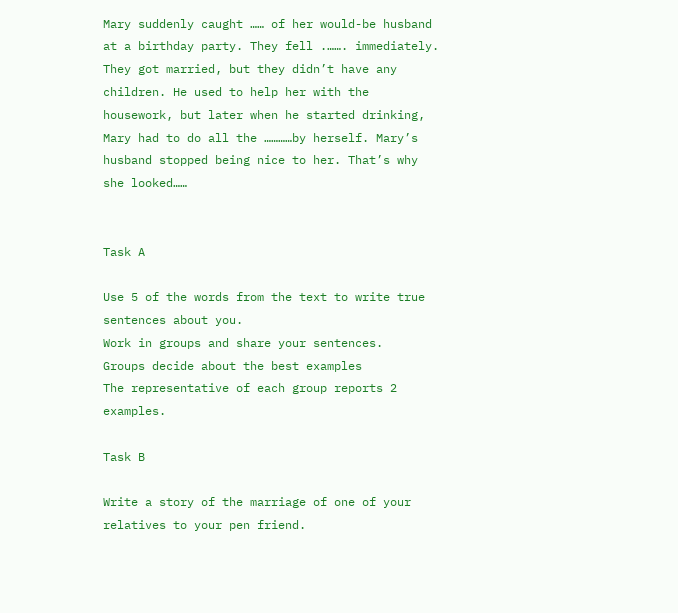Mary suddenly caught …… of her would-be husband at a birthday party. They fell .……. immediately. They got married, but they didn’t have any children. He used to help her with the housework, but later when he started drinking, Mary had to do all the …………by herself. Mary’s husband stopped being nice to her. That’s why she looked……


Task A

Use 5 of the words from the text to write true sentences about you.
Work in groups and share your sentences.
Groups decide about the best examples
The representative of each group reports 2 examples.

Task B

Write a story of the marriage of one of your relatives to your pen friend.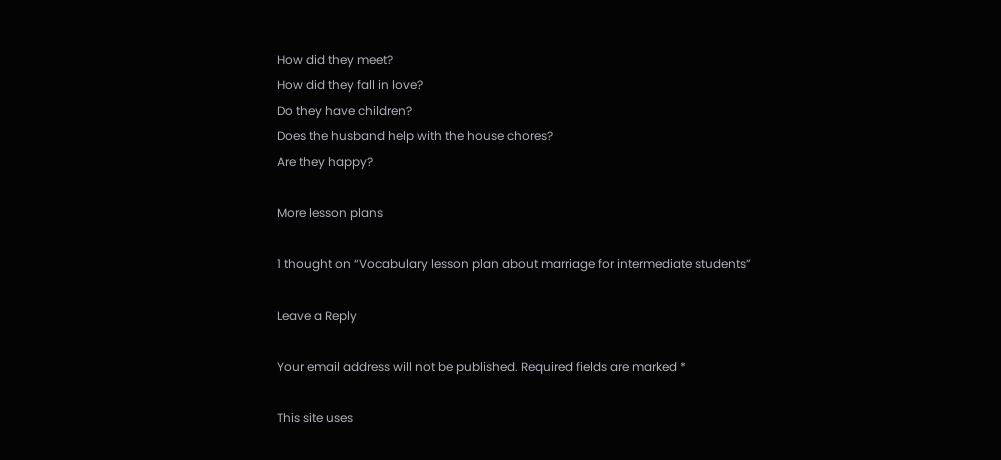How did they meet?
How did they fall in love?
Do they have children?
Does the husband help with the house chores?
Are they happy?

More lesson plans

1 thought on “Vocabulary lesson plan about marriage for intermediate students”

Leave a Reply

Your email address will not be published. Required fields are marked *

This site uses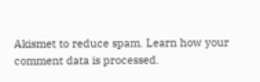Akismet to reduce spam. Learn how your comment data is processed.